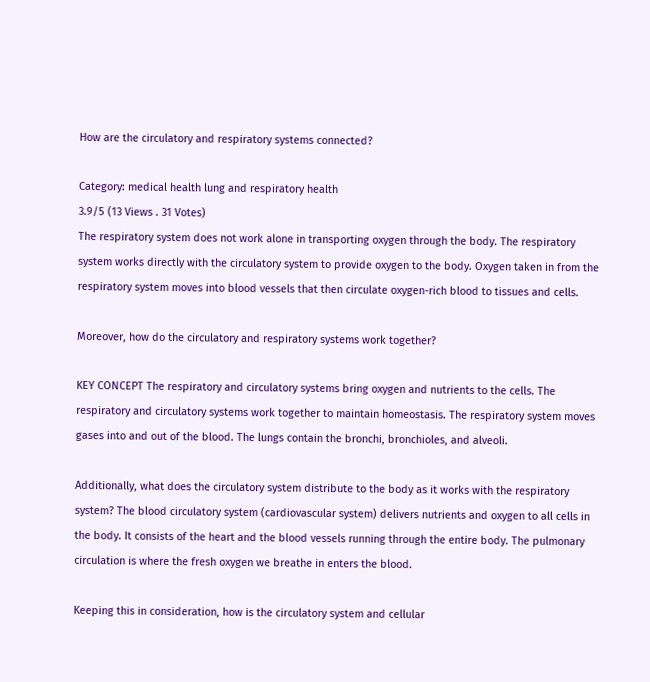How are the circulatory and respiratory systems connected?

Category: medical health lung and respiratory health
3.9/5 (13 Views . 31 Votes)
The respiratory system does not work alone in transporting oxygen through the body. The respiratory system works directly with the circulatory system to provide oxygen to the body. Oxygen taken in from the respiratory system moves into blood vessels that then circulate oxygen-rich blood to tissues and cells.

Moreover, how do the circulatory and respiratory systems work together?

KEY CONCEPT The respiratory and circulatory systems bring oxygen and nutrients to the cells. The respiratory and circulatory systems work together to maintain homeostasis. The respiratory system moves gases into and out of the blood. The lungs contain the bronchi, bronchioles, and alveoli.

Additionally, what does the circulatory system distribute to the body as it works with the respiratory system? The blood circulatory system (cardiovascular system) delivers nutrients and oxygen to all cells in the body. It consists of the heart and the blood vessels running through the entire body. The pulmonary circulation is where the fresh oxygen we breathe in enters the blood.

Keeping this in consideration, how is the circulatory system and cellular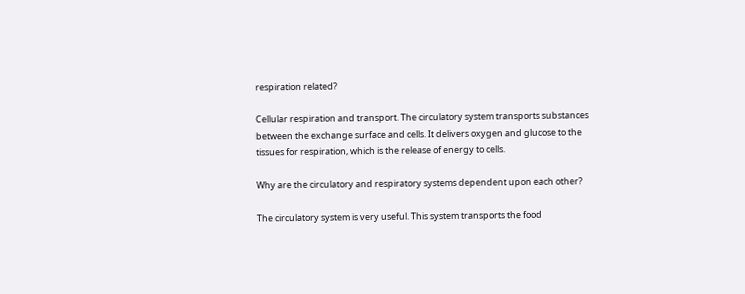respiration related?

Cellular respiration and transport. The circulatory system transports substances between the exchange surface and cells. It delivers oxygen and glucose to the tissues for respiration, which is the release of energy to cells.

Why are the circulatory and respiratory systems dependent upon each other?

The circulatory system is very useful. This system transports the food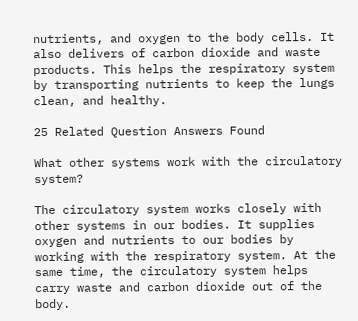nutrients, and oxygen to the body cells. It also delivers of carbon dioxide and waste products. This helps the respiratory system by transporting nutrients to keep the lungs clean, and healthy.

25 Related Question Answers Found

What other systems work with the circulatory system?

The circulatory system works closely with other systems in our bodies. It supplies oxygen and nutrients to our bodies by working with the respiratory system. At the same time, the circulatory system helps carry waste and carbon dioxide out of the body.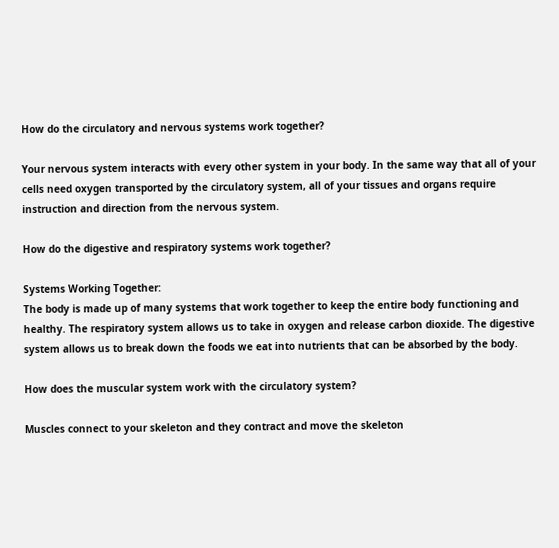How do the circulatory and nervous systems work together?

Your nervous system interacts with every other system in your body. In the same way that all of your cells need oxygen transported by the circulatory system, all of your tissues and organs require instruction and direction from the nervous system.

How do the digestive and respiratory systems work together?

Systems Working Together:
The body is made up of many systems that work together to keep the entire body functioning and healthy. The respiratory system allows us to take in oxygen and release carbon dioxide. The digestive system allows us to break down the foods we eat into nutrients that can be absorbed by the body.

How does the muscular system work with the circulatory system?

Muscles connect to your skeleton and they contract and move the skeleton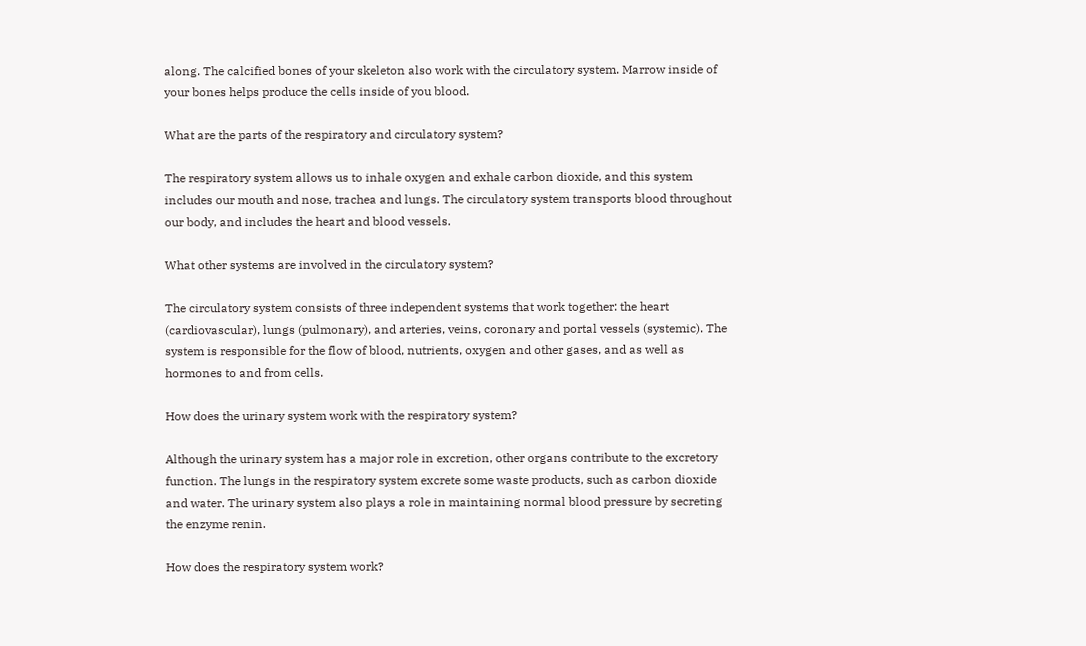along. The calcified bones of your skeleton also work with the circulatory system. Marrow inside of your bones helps produce the cells inside of you blood.

What are the parts of the respiratory and circulatory system?

The respiratory system allows us to inhale oxygen and exhale carbon dioxide, and this system includes our mouth and nose, trachea and lungs. The circulatory system transports blood throughout our body, and includes the heart and blood vessels.

What other systems are involved in the circulatory system?

The circulatory system consists of three independent systems that work together: the heart (cardiovascular), lungs (pulmonary), and arteries, veins, coronary and portal vessels (systemic). The system is responsible for the flow of blood, nutrients, oxygen and other gases, and as well as hormones to and from cells.

How does the urinary system work with the respiratory system?

Although the urinary system has a major role in excretion, other organs contribute to the excretory function. The lungs in the respiratory system excrete some waste products, such as carbon dioxide and water. The urinary system also plays a role in maintaining normal blood pressure by secreting the enzyme renin.

How does the respiratory system work?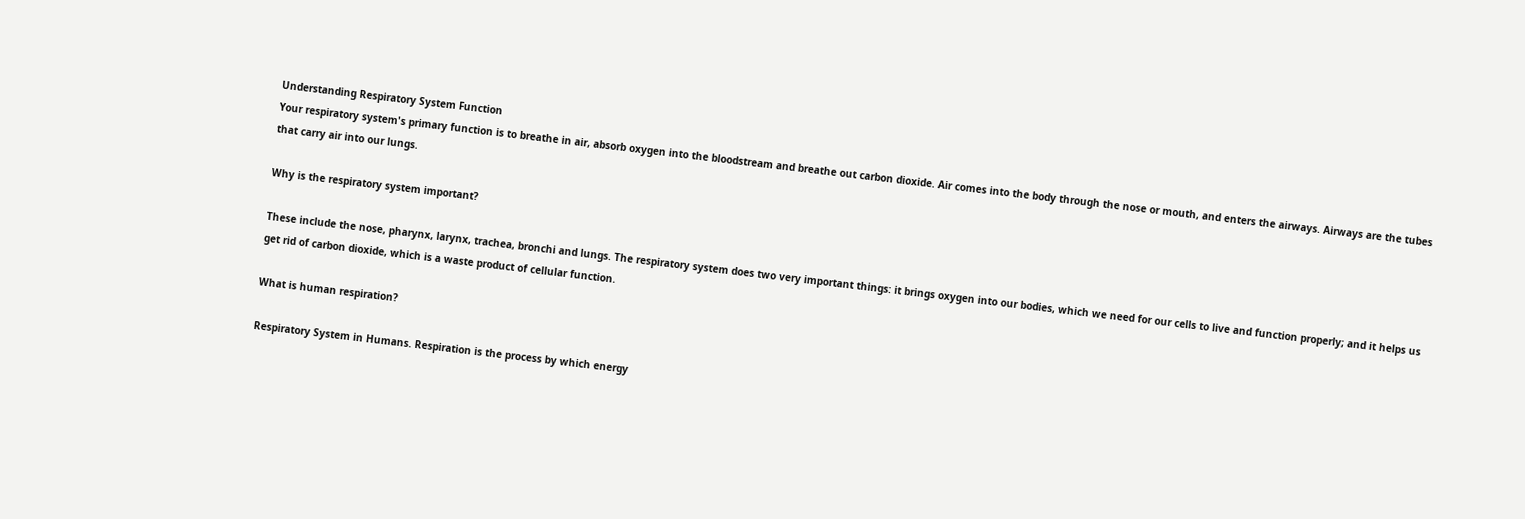Understanding Respiratory System Function
Your respiratory system's primary function is to breathe in air, absorb oxygen into the bloodstream and breathe out carbon dioxide. Air comes into the body through the nose or mouth, and enters the airways. Airways are the tubes that carry air into our lungs.

Why is the respiratory system important?

These include the nose, pharynx, larynx, trachea, bronchi and lungs. The respiratory system does two very important things: it brings oxygen into our bodies, which we need for our cells to live and function properly; and it helps us get rid of carbon dioxide, which is a waste product of cellular function.

What is human respiration?

Respiratory System in Humans. Respiration is the process by which energy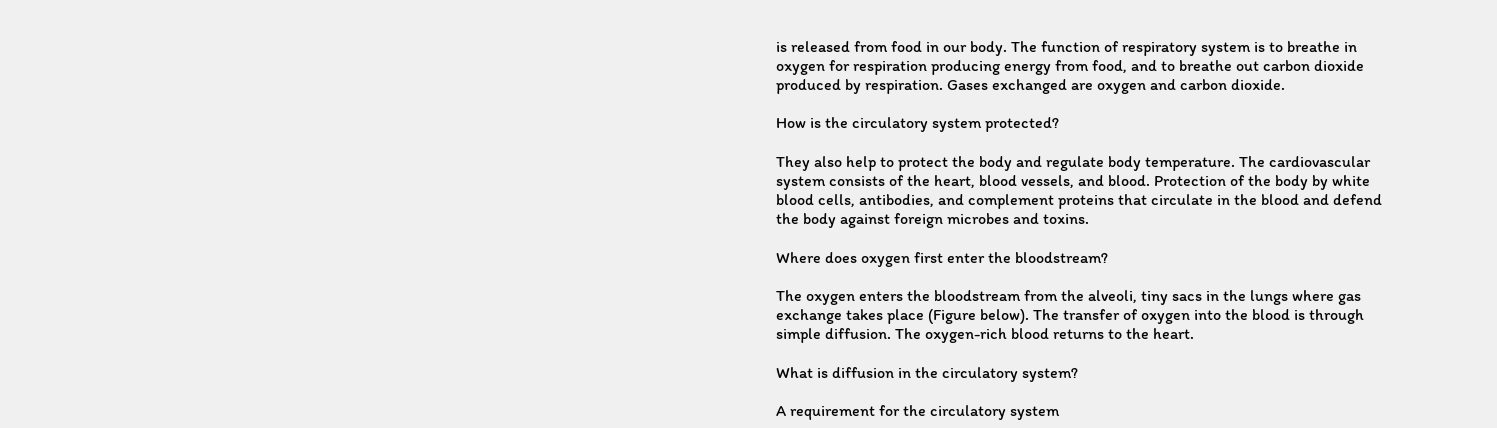is released from food in our body. The function of respiratory system is to breathe in oxygen for respiration producing energy from food, and to breathe out carbon dioxide produced by respiration. Gases exchanged are oxygen and carbon dioxide.

How is the circulatory system protected?

They also help to protect the body and regulate body temperature. The cardiovascular system consists of the heart, blood vessels, and blood. Protection of the body by white blood cells, antibodies, and complement proteins that circulate in the blood and defend the body against foreign microbes and toxins.

Where does oxygen first enter the bloodstream?

The oxygen enters the bloodstream from the alveoli, tiny sacs in the lungs where gas exchange takes place (Figure below). The transfer of oxygen into the blood is through simple diffusion. The oxygen-rich blood returns to the heart.

What is diffusion in the circulatory system?

A requirement for the circulatory system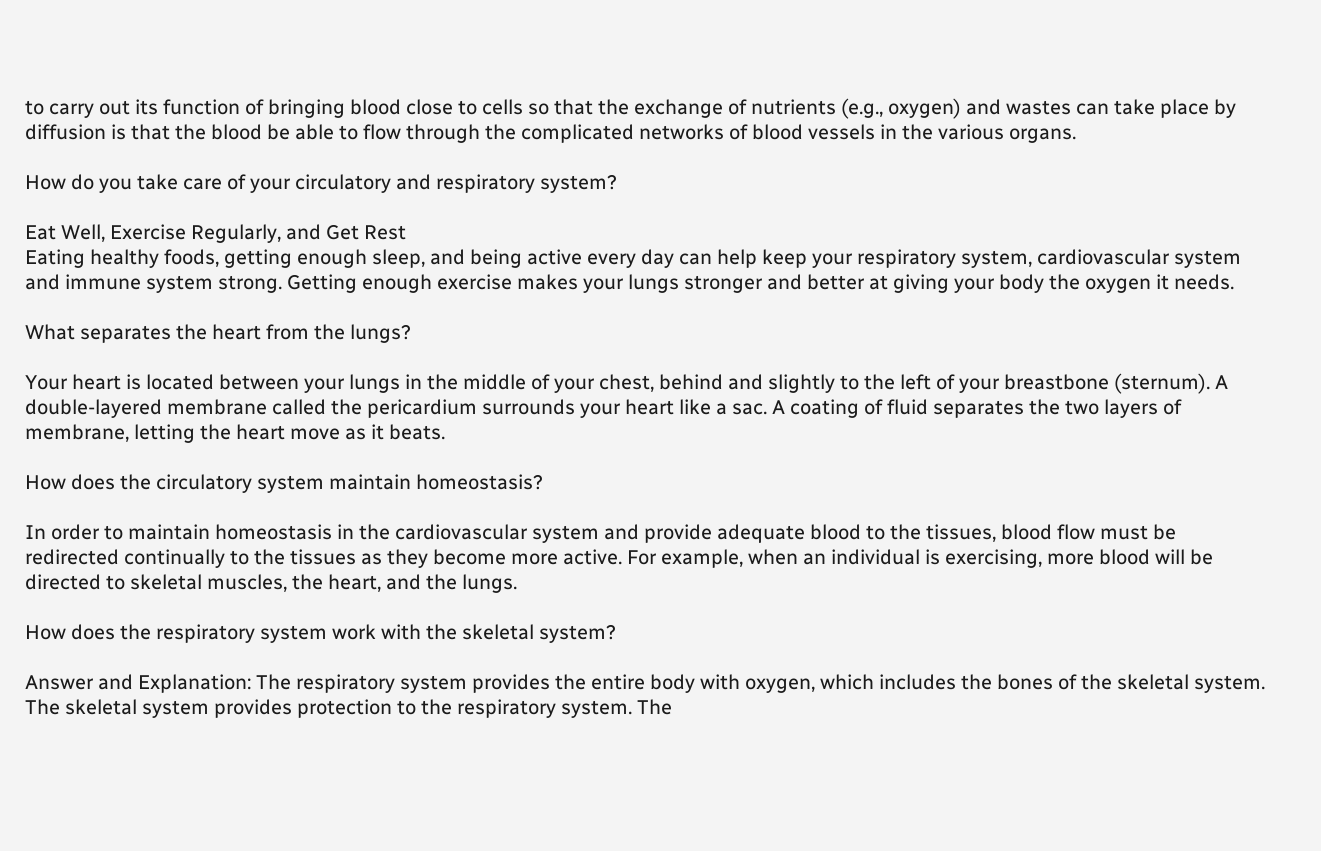to carry out its function of bringing blood close to cells so that the exchange of nutrients (e.g., oxygen) and wastes can take place by diffusion is that the blood be able to flow through the complicated networks of blood vessels in the various organs.

How do you take care of your circulatory and respiratory system?

Eat Well, Exercise Regularly, and Get Rest
Eating healthy foods, getting enough sleep, and being active every day can help keep your respiratory system, cardiovascular system and immune system strong. Getting enough exercise makes your lungs stronger and better at giving your body the oxygen it needs.

What separates the heart from the lungs?

Your heart is located between your lungs in the middle of your chest, behind and slightly to the left of your breastbone (sternum). A double-layered membrane called the pericardium surrounds your heart like a sac. A coating of fluid separates the two layers of membrane, letting the heart move as it beats.

How does the circulatory system maintain homeostasis?

In order to maintain homeostasis in the cardiovascular system and provide adequate blood to the tissues, blood flow must be redirected continually to the tissues as they become more active. For example, when an individual is exercising, more blood will be directed to skeletal muscles, the heart, and the lungs.

How does the respiratory system work with the skeletal system?

Answer and Explanation: The respiratory system provides the entire body with oxygen, which includes the bones of the skeletal system. The skeletal system provides protection to the respiratory system. The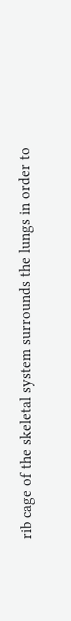rib cage of the skeletal system surrounds the lungs in order to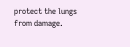protect the lungs from damage.